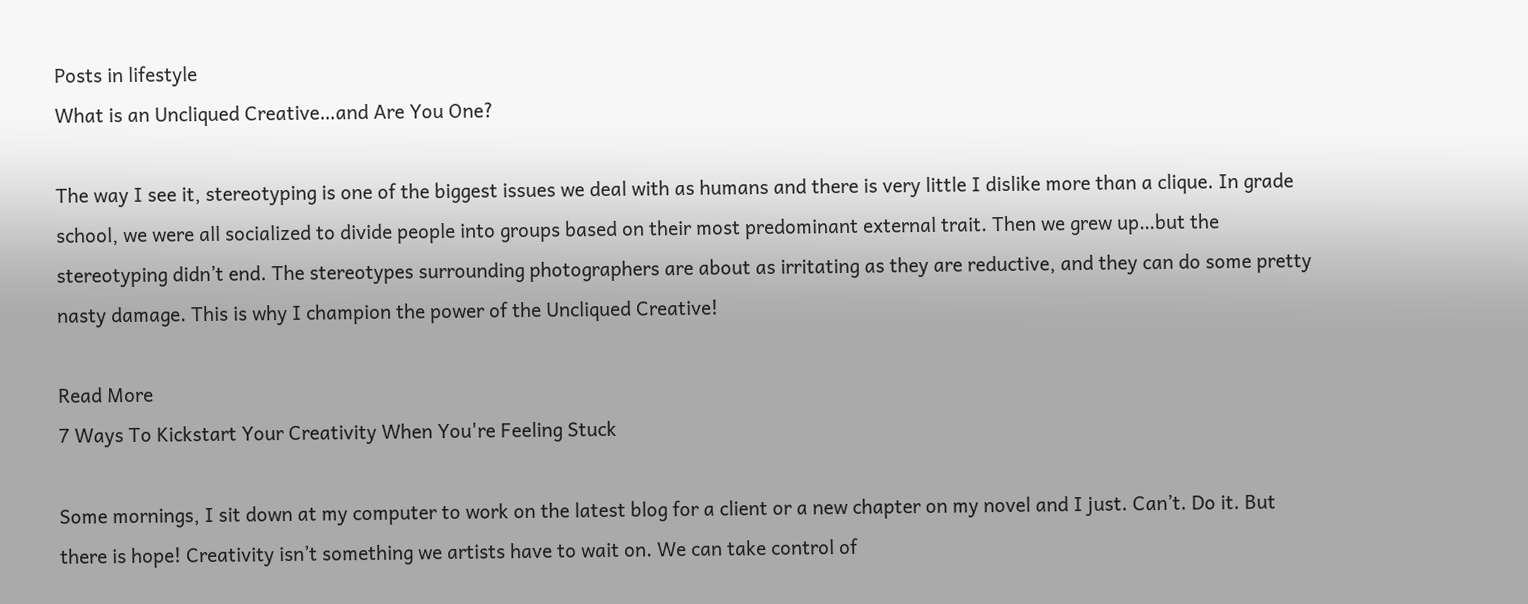Posts in lifestyle
What is an Uncliqued Creative…and Are You One?

The way I see it, stereotyping is one of the biggest issues we deal with as humans and there is very little I dislike more than a clique. In grade school, we were all socialized to divide people into groups based on their most predominant external trait. Then we grew up…but the stereotyping didn’t end. The stereotypes surrounding photographers are about as irritating as they are reductive, and they can do some pretty nasty damage. This is why I champion the power of the Uncliqued Creative!

Read More
7 Ways To Kickstart Your Creativity When You're Feeling Stuck

Some mornings, I sit down at my computer to work on the latest blog for a client or a new chapter on my novel and I just. Can’t. Do it. But there is hope! Creativity isn’t something we artists have to wait on. We can take control of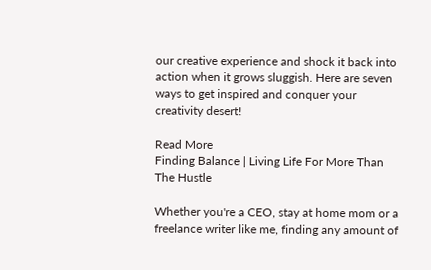our creative experience and shock it back into action when it grows sluggish. Here are seven ways to get inspired and conquer your creativity desert!

Read More
Finding Balance | Living Life For More Than The Hustle

Whether you're a CEO, stay at home mom or a freelance writer like me, finding any amount of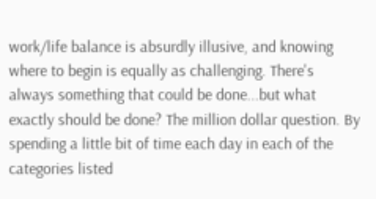work/life balance is absurdly illusive, and knowing where to begin is equally as challenging. There's always something that could be done...but what exactly should be done? The million dollar question. By spending a little bit of time each day in each of the categories listed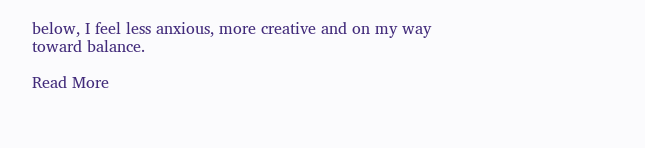below, I feel less anxious, more creative and on my way toward balance.

Read More